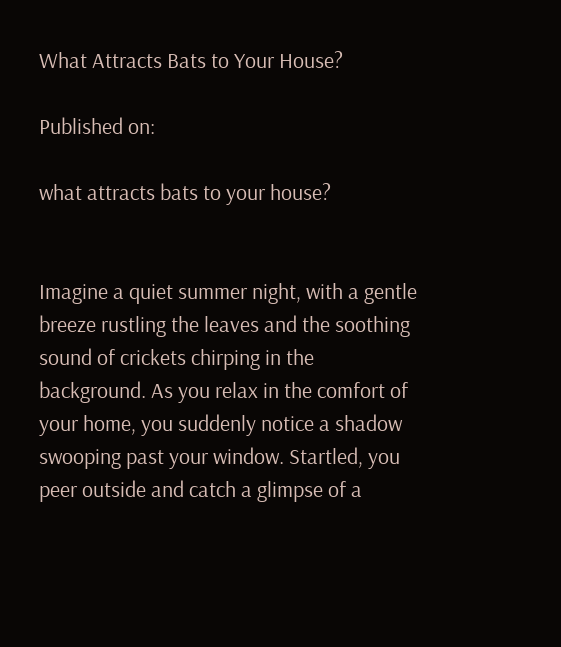What Attracts Bats to Your House?

Published on:

what attracts bats to your house?


Imagine a quiet summer night, with a gentle breeze rustling the leaves and the soothing sound of crickets chirping in the background. As you relax in the comfort of your home, you suddenly notice a shadow swooping past your window. Startled, you peer outside and catch a glimpse of a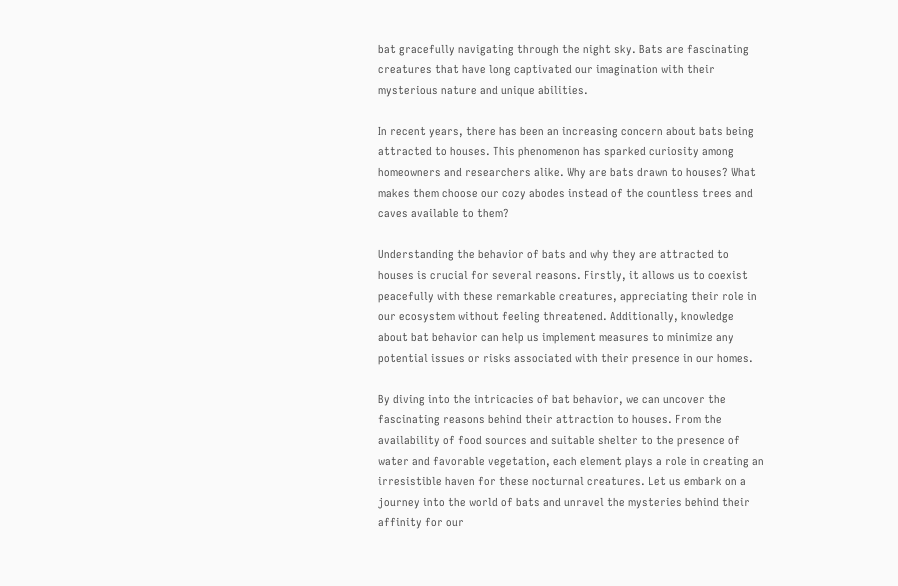bat gracefully navigating through the night sky. Bats are fascinating creatures that have long captivated our imagination with their mysterious nature and unique abilities.

In recent years, there has been an increasing concern about bats being attracted to houses. This phenomenon has sparked curiosity among homeowners and researchers alike. Why are bats drawn to houses? What makes them choose our cozy abodes instead of the countless trees and caves available to them?

Understanding the behavior of bats and why they are attracted to houses is crucial for several reasons. Firstly, it allows us to coexist peacefully with these remarkable creatures, appreciating their role in our ecosystem without feeling threatened. Additionally, knowledge about bat behavior can help us implement measures to minimize any potential issues or risks associated with their presence in our homes.

By diving into the intricacies of bat behavior, we can uncover the fascinating reasons behind their attraction to houses. From the availability of food sources and suitable shelter to the presence of water and favorable vegetation, each element plays a role in creating an irresistible haven for these nocturnal creatures. Let us embark on a journey into the world of bats and unravel the mysteries behind their affinity for our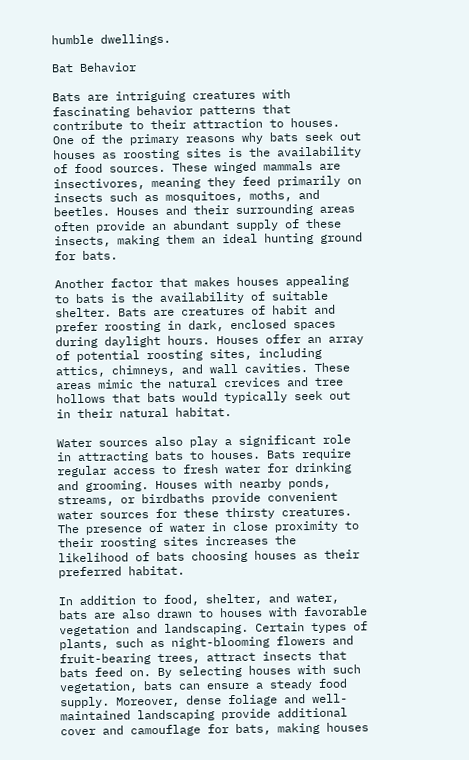humble dwellings.

Bat Behavior

Bats are intriguing creatures with fascinating behavior patterns that contribute to their attraction to houses. One of the primary reasons why bats seek out houses as roosting sites is the availability of food sources. These winged mammals are insectivores, meaning they feed primarily on insects such as mosquitoes, moths, and beetles. Houses and their surrounding areas often provide an abundant supply of these insects, making them an ideal hunting ground for bats.

Another factor that makes houses appealing to bats is the availability of suitable shelter. Bats are creatures of habit and prefer roosting in dark, enclosed spaces during daylight hours. Houses offer an array of potential roosting sites, including attics, chimneys, and wall cavities. These areas mimic the natural crevices and tree hollows that bats would typically seek out in their natural habitat.

Water sources also play a significant role in attracting bats to houses. Bats require regular access to fresh water for drinking and grooming. Houses with nearby ponds, streams, or birdbaths provide convenient water sources for these thirsty creatures. The presence of water in close proximity to their roosting sites increases the likelihood of bats choosing houses as their preferred habitat.

In addition to food, shelter, and water, bats are also drawn to houses with favorable vegetation and landscaping. Certain types of plants, such as night-blooming flowers and fruit-bearing trees, attract insects that bats feed on. By selecting houses with such vegetation, bats can ensure a steady food supply. Moreover, dense foliage and well-maintained landscaping provide additional cover and camouflage for bats, making houses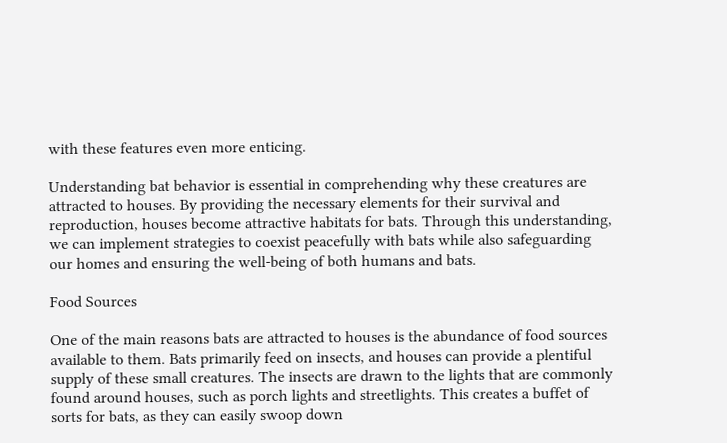with these features even more enticing.

Understanding bat behavior is essential in comprehending why these creatures are attracted to houses. By providing the necessary elements for their survival and reproduction, houses become attractive habitats for bats. Through this understanding, we can implement strategies to coexist peacefully with bats while also safeguarding our homes and ensuring the well-being of both humans and bats.

Food Sources

One of the main reasons bats are attracted to houses is the abundance of food sources available to them. Bats primarily feed on insects, and houses can provide a plentiful supply of these small creatures. The insects are drawn to the lights that are commonly found around houses, such as porch lights and streetlights. This creates a buffet of sorts for bats, as they can easily swoop down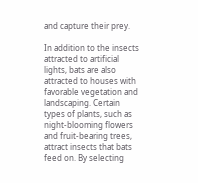and capture their prey.

In addition to the insects attracted to artificial lights, bats are also attracted to houses with favorable vegetation and landscaping. Certain types of plants, such as night-blooming flowers and fruit-bearing trees, attract insects that bats feed on. By selecting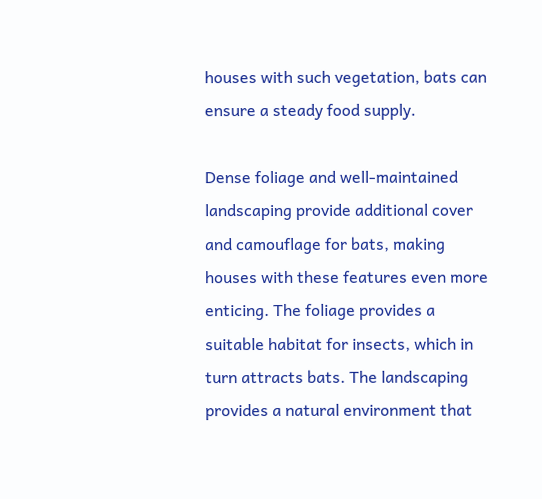houses with such vegetation, bats can ensure a steady food supply.

Dense foliage and well-maintained landscaping provide additional cover and camouflage for bats, making houses with these features even more enticing. The foliage provides a suitable habitat for insects, which in turn attracts bats. The landscaping provides a natural environment that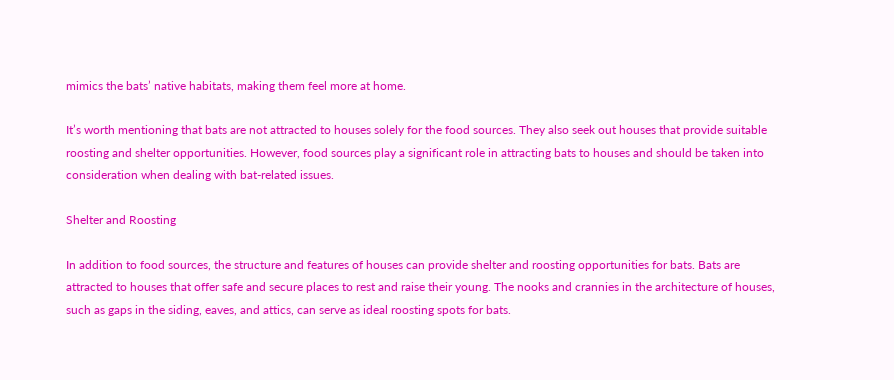mimics the bats’ native habitats, making them feel more at home.

It’s worth mentioning that bats are not attracted to houses solely for the food sources. They also seek out houses that provide suitable roosting and shelter opportunities. However, food sources play a significant role in attracting bats to houses and should be taken into consideration when dealing with bat-related issues.

Shelter and Roosting

In addition to food sources, the structure and features of houses can provide shelter and roosting opportunities for bats. Bats are attracted to houses that offer safe and secure places to rest and raise their young. The nooks and crannies in the architecture of houses, such as gaps in the siding, eaves, and attics, can serve as ideal roosting spots for bats.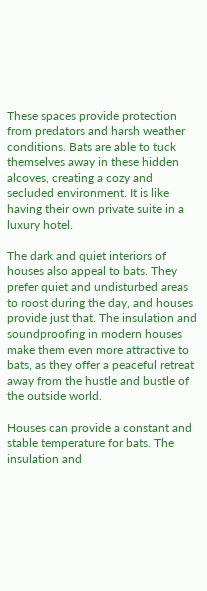These spaces provide protection from predators and harsh weather conditions. Bats are able to tuck themselves away in these hidden alcoves, creating a cozy and secluded environment. It is like having their own private suite in a luxury hotel.

The dark and quiet interiors of houses also appeal to bats. They prefer quiet and undisturbed areas to roost during the day, and houses provide just that. The insulation and soundproofing in modern houses make them even more attractive to bats, as they offer a peaceful retreat away from the hustle and bustle of the outside world.

Houses can provide a constant and stable temperature for bats. The insulation and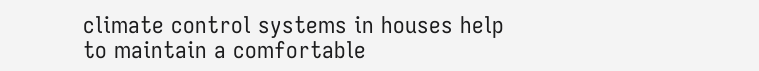climate control systems in houses help to maintain a comfortable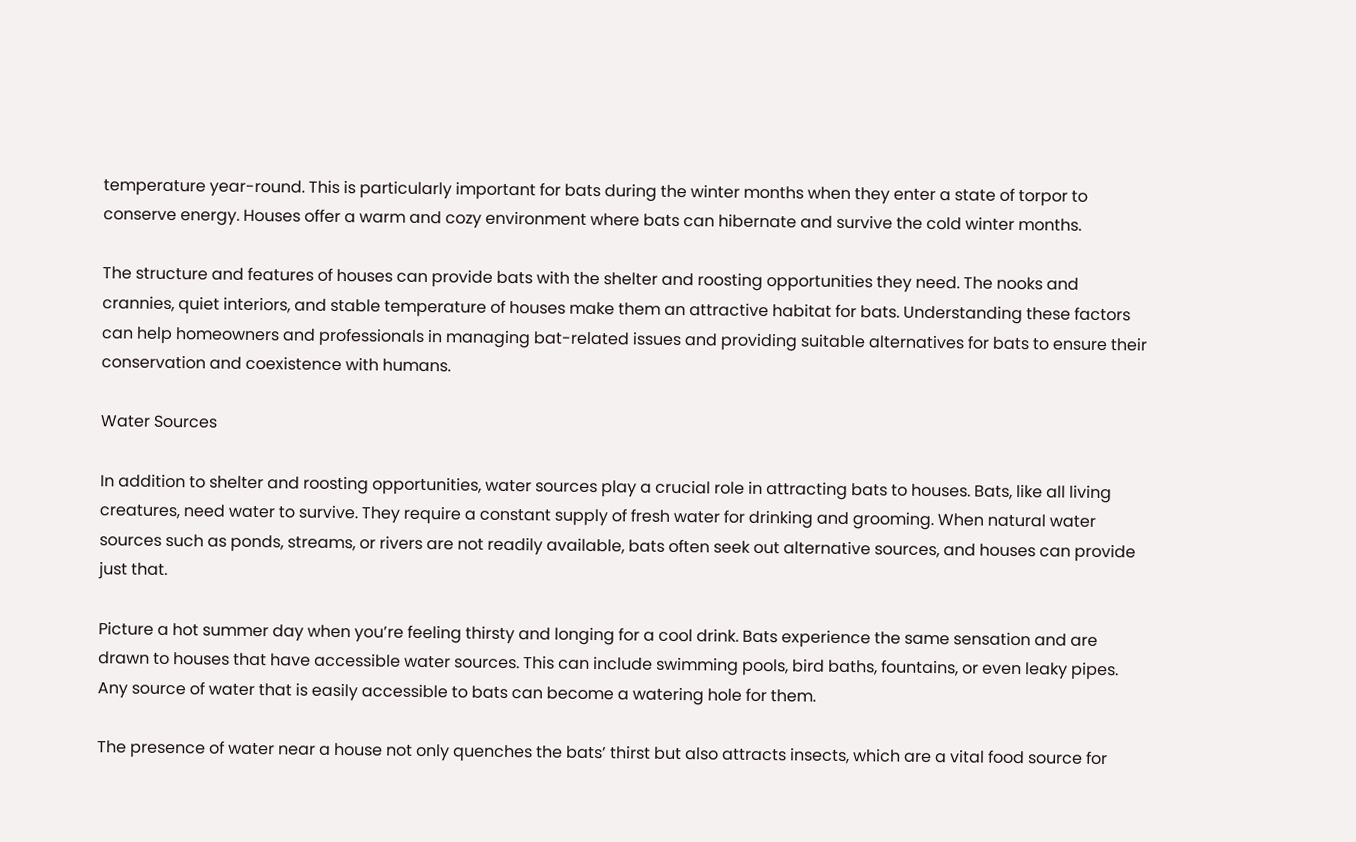temperature year-round. This is particularly important for bats during the winter months when they enter a state of torpor to conserve energy. Houses offer a warm and cozy environment where bats can hibernate and survive the cold winter months.

The structure and features of houses can provide bats with the shelter and roosting opportunities they need. The nooks and crannies, quiet interiors, and stable temperature of houses make them an attractive habitat for bats. Understanding these factors can help homeowners and professionals in managing bat-related issues and providing suitable alternatives for bats to ensure their conservation and coexistence with humans.

Water Sources

In addition to shelter and roosting opportunities, water sources play a crucial role in attracting bats to houses. Bats, like all living creatures, need water to survive. They require a constant supply of fresh water for drinking and grooming. When natural water sources such as ponds, streams, or rivers are not readily available, bats often seek out alternative sources, and houses can provide just that.

Picture a hot summer day when you’re feeling thirsty and longing for a cool drink. Bats experience the same sensation and are drawn to houses that have accessible water sources. This can include swimming pools, bird baths, fountains, or even leaky pipes. Any source of water that is easily accessible to bats can become a watering hole for them.

The presence of water near a house not only quenches the bats’ thirst but also attracts insects, which are a vital food source for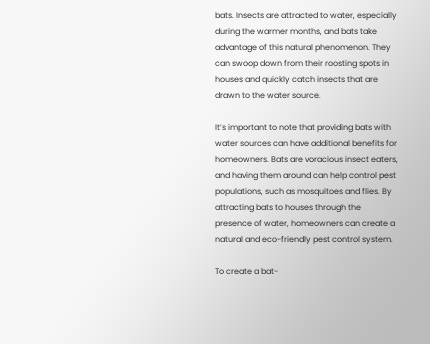bats. Insects are attracted to water, especially during the warmer months, and bats take advantage of this natural phenomenon. They can swoop down from their roosting spots in houses and quickly catch insects that are drawn to the water source.

It’s important to note that providing bats with water sources can have additional benefits for homeowners. Bats are voracious insect eaters, and having them around can help control pest populations, such as mosquitoes and flies. By attracting bats to houses through the presence of water, homeowners can create a natural and eco-friendly pest control system.

To create a bat-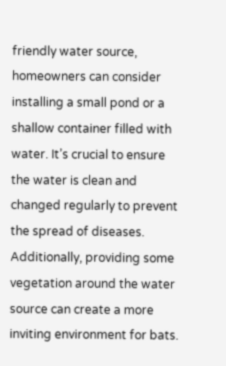friendly water source, homeowners can consider installing a small pond or a shallow container filled with water. It’s crucial to ensure the water is clean and changed regularly to prevent the spread of diseases. Additionally, providing some vegetation around the water source can create a more inviting environment for bats.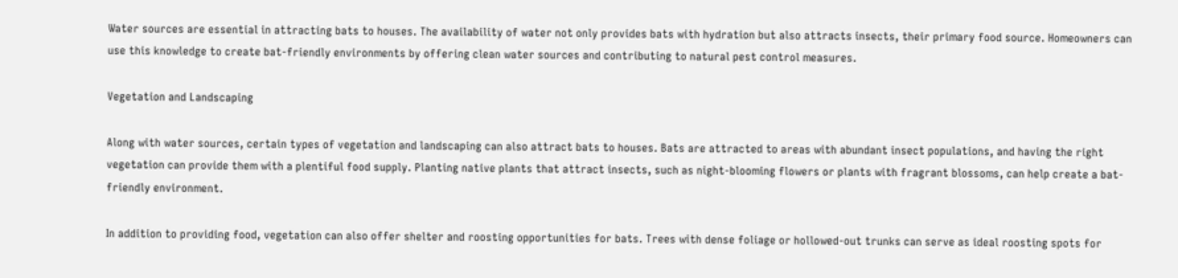Water sources are essential in attracting bats to houses. The availability of water not only provides bats with hydration but also attracts insects, their primary food source. Homeowners can use this knowledge to create bat-friendly environments by offering clean water sources and contributing to natural pest control measures.

Vegetation and Landscaping

Along with water sources, certain types of vegetation and landscaping can also attract bats to houses. Bats are attracted to areas with abundant insect populations, and having the right vegetation can provide them with a plentiful food supply. Planting native plants that attract insects, such as night-blooming flowers or plants with fragrant blossoms, can help create a bat-friendly environment.

In addition to providing food, vegetation can also offer shelter and roosting opportunities for bats. Trees with dense foliage or hollowed-out trunks can serve as ideal roosting spots for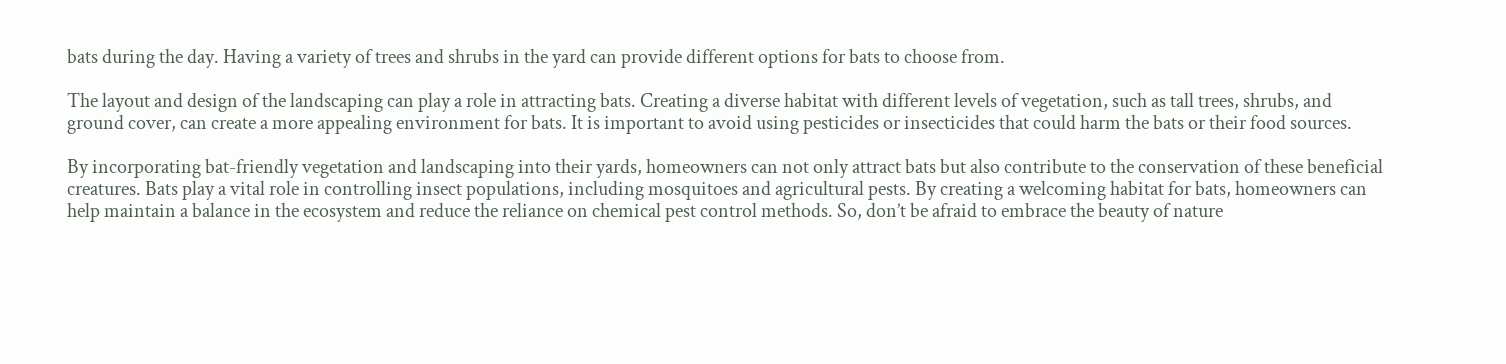bats during the day. Having a variety of trees and shrubs in the yard can provide different options for bats to choose from.

The layout and design of the landscaping can play a role in attracting bats. Creating a diverse habitat with different levels of vegetation, such as tall trees, shrubs, and ground cover, can create a more appealing environment for bats. It is important to avoid using pesticides or insecticides that could harm the bats or their food sources.

By incorporating bat-friendly vegetation and landscaping into their yards, homeowners can not only attract bats but also contribute to the conservation of these beneficial creatures. Bats play a vital role in controlling insect populations, including mosquitoes and agricultural pests. By creating a welcoming habitat for bats, homeowners can help maintain a balance in the ecosystem and reduce the reliance on chemical pest control methods. So, don’t be afraid to embrace the beauty of nature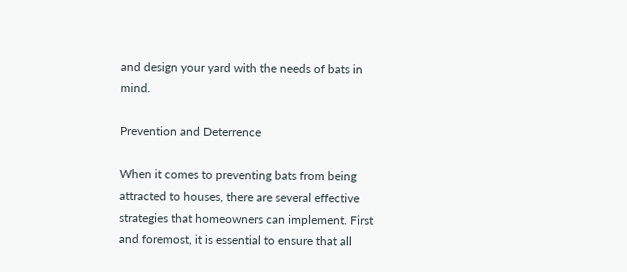and design your yard with the needs of bats in mind.

Prevention and Deterrence

When it comes to preventing bats from being attracted to houses, there are several effective strategies that homeowners can implement. First and foremost, it is essential to ensure that all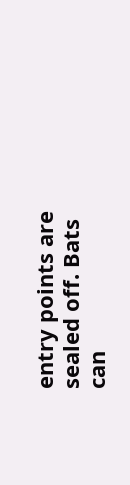entry points are sealed off. Bats can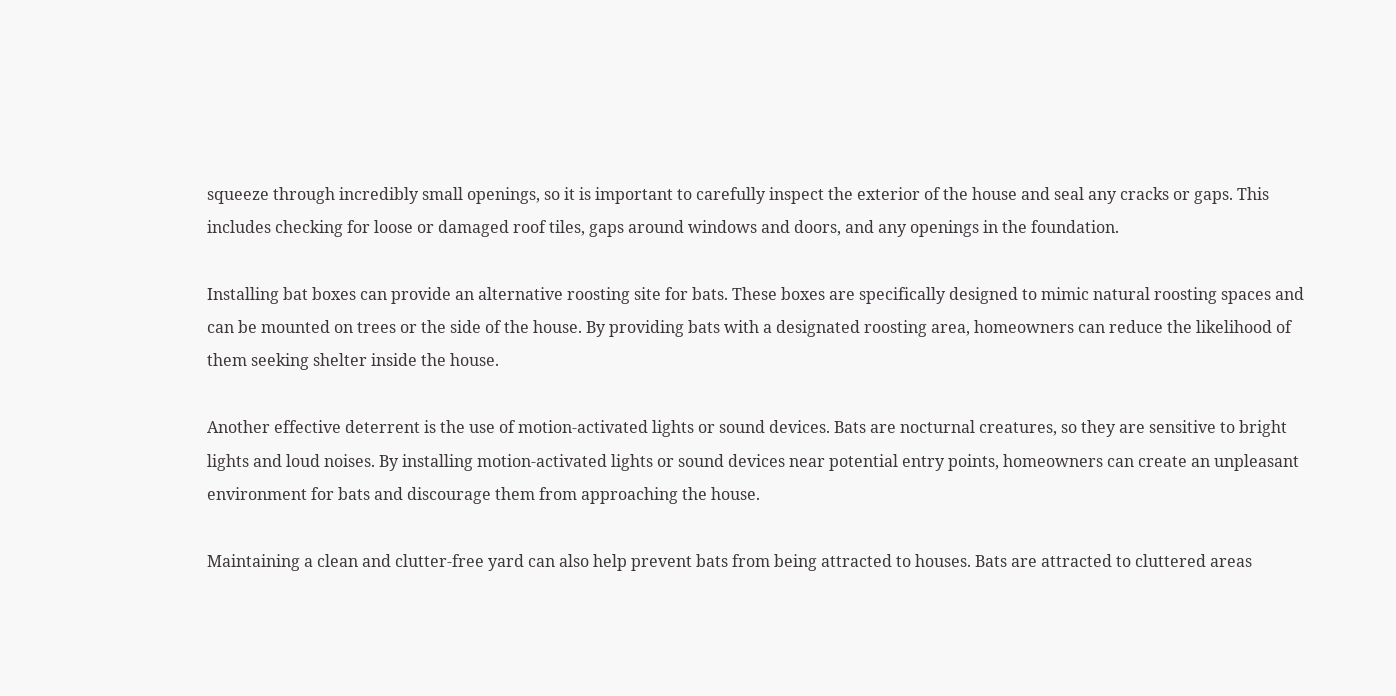squeeze through incredibly small openings, so it is important to carefully inspect the exterior of the house and seal any cracks or gaps. This includes checking for loose or damaged roof tiles, gaps around windows and doors, and any openings in the foundation.

Installing bat boxes can provide an alternative roosting site for bats. These boxes are specifically designed to mimic natural roosting spaces and can be mounted on trees or the side of the house. By providing bats with a designated roosting area, homeowners can reduce the likelihood of them seeking shelter inside the house.

Another effective deterrent is the use of motion-activated lights or sound devices. Bats are nocturnal creatures, so they are sensitive to bright lights and loud noises. By installing motion-activated lights or sound devices near potential entry points, homeowners can create an unpleasant environment for bats and discourage them from approaching the house.

Maintaining a clean and clutter-free yard can also help prevent bats from being attracted to houses. Bats are attracted to cluttered areas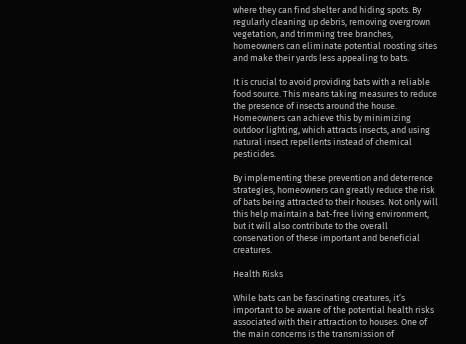where they can find shelter and hiding spots. By regularly cleaning up debris, removing overgrown vegetation, and trimming tree branches, homeowners can eliminate potential roosting sites and make their yards less appealing to bats.

It is crucial to avoid providing bats with a reliable food source. This means taking measures to reduce the presence of insects around the house. Homeowners can achieve this by minimizing outdoor lighting, which attracts insects, and using natural insect repellents instead of chemical pesticides.

By implementing these prevention and deterrence strategies, homeowners can greatly reduce the risk of bats being attracted to their houses. Not only will this help maintain a bat-free living environment, but it will also contribute to the overall conservation of these important and beneficial creatures.

Health Risks

While bats can be fascinating creatures, it’s important to be aware of the potential health risks associated with their attraction to houses. One of the main concerns is the transmission of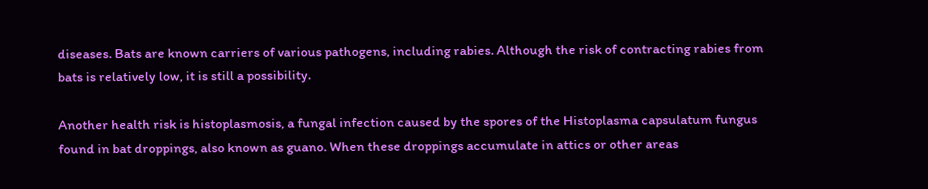diseases. Bats are known carriers of various pathogens, including rabies. Although the risk of contracting rabies from bats is relatively low, it is still a possibility.

Another health risk is histoplasmosis, a fungal infection caused by the spores of the Histoplasma capsulatum fungus found in bat droppings, also known as guano. When these droppings accumulate in attics or other areas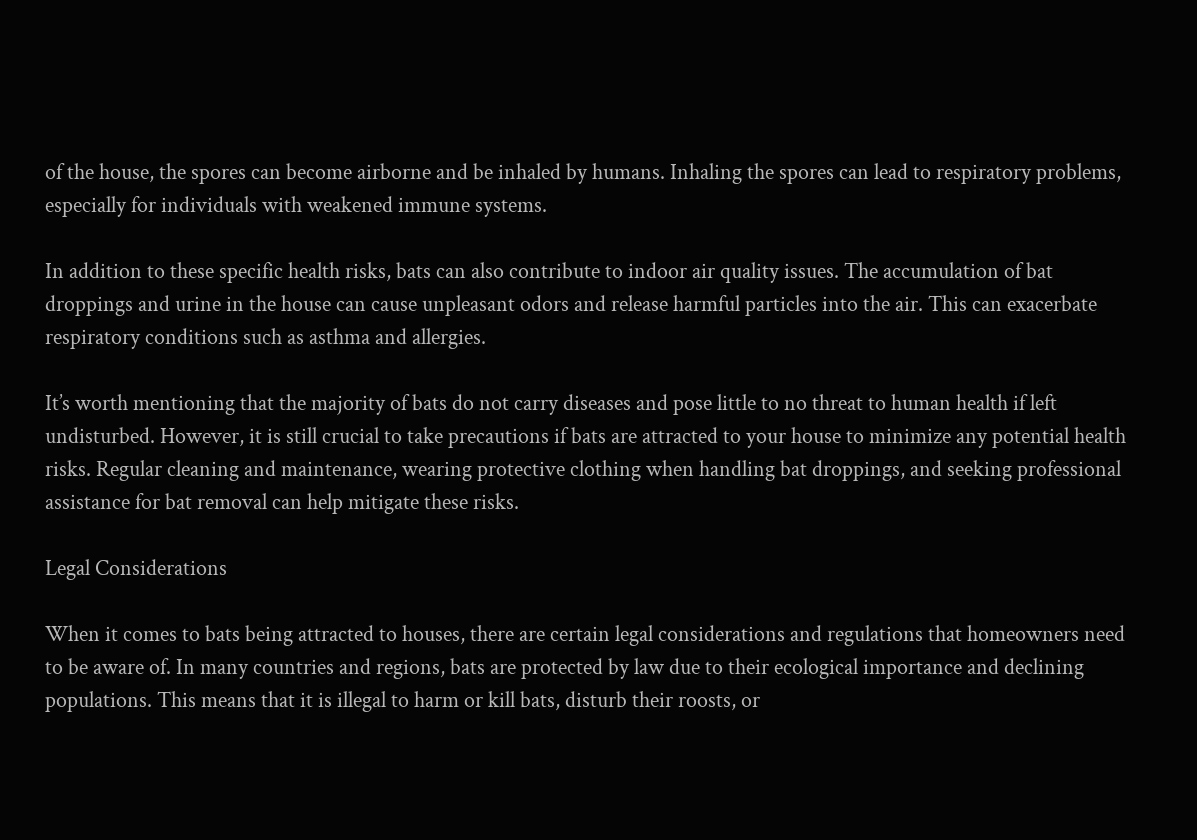of the house, the spores can become airborne and be inhaled by humans. Inhaling the spores can lead to respiratory problems, especially for individuals with weakened immune systems.

In addition to these specific health risks, bats can also contribute to indoor air quality issues. The accumulation of bat droppings and urine in the house can cause unpleasant odors and release harmful particles into the air. This can exacerbate respiratory conditions such as asthma and allergies.

It’s worth mentioning that the majority of bats do not carry diseases and pose little to no threat to human health if left undisturbed. However, it is still crucial to take precautions if bats are attracted to your house to minimize any potential health risks. Regular cleaning and maintenance, wearing protective clothing when handling bat droppings, and seeking professional assistance for bat removal can help mitigate these risks.

Legal Considerations

When it comes to bats being attracted to houses, there are certain legal considerations and regulations that homeowners need to be aware of. In many countries and regions, bats are protected by law due to their ecological importance and declining populations. This means that it is illegal to harm or kill bats, disturb their roosts, or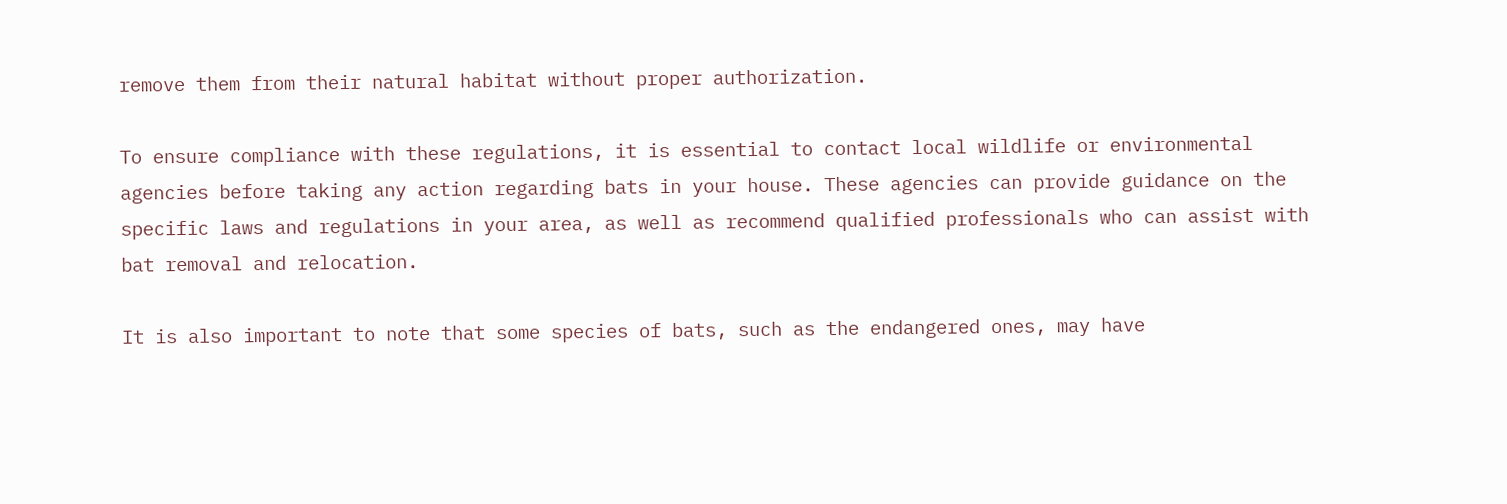remove them from their natural habitat without proper authorization.

To ensure compliance with these regulations, it is essential to contact local wildlife or environmental agencies before taking any action regarding bats in your house. These agencies can provide guidance on the specific laws and regulations in your area, as well as recommend qualified professionals who can assist with bat removal and relocation.

It is also important to note that some species of bats, such as the endangered ones, may have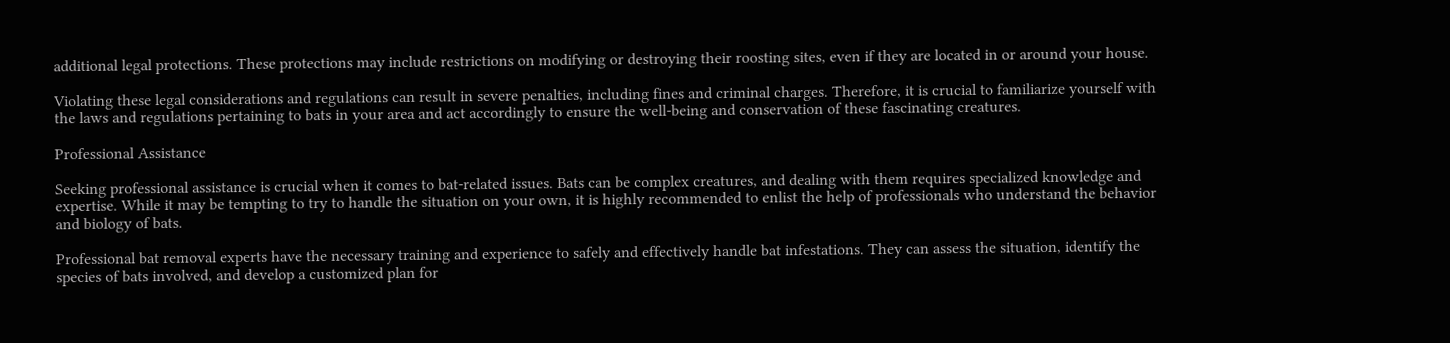additional legal protections. These protections may include restrictions on modifying or destroying their roosting sites, even if they are located in or around your house.

Violating these legal considerations and regulations can result in severe penalties, including fines and criminal charges. Therefore, it is crucial to familiarize yourself with the laws and regulations pertaining to bats in your area and act accordingly to ensure the well-being and conservation of these fascinating creatures.

Professional Assistance

Seeking professional assistance is crucial when it comes to bat-related issues. Bats can be complex creatures, and dealing with them requires specialized knowledge and expertise. While it may be tempting to try to handle the situation on your own, it is highly recommended to enlist the help of professionals who understand the behavior and biology of bats.

Professional bat removal experts have the necessary training and experience to safely and effectively handle bat infestations. They can assess the situation, identify the species of bats involved, and develop a customized plan for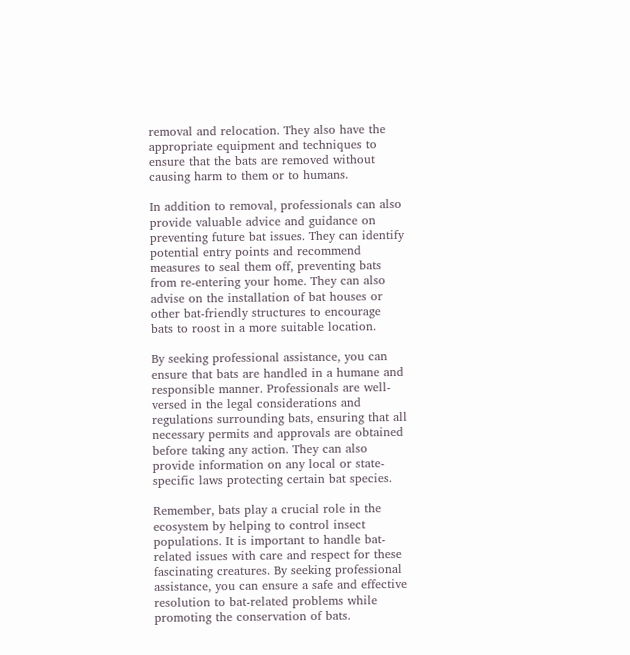removal and relocation. They also have the appropriate equipment and techniques to ensure that the bats are removed without causing harm to them or to humans.

In addition to removal, professionals can also provide valuable advice and guidance on preventing future bat issues. They can identify potential entry points and recommend measures to seal them off, preventing bats from re-entering your home. They can also advise on the installation of bat houses or other bat-friendly structures to encourage bats to roost in a more suitable location.

By seeking professional assistance, you can ensure that bats are handled in a humane and responsible manner. Professionals are well-versed in the legal considerations and regulations surrounding bats, ensuring that all necessary permits and approvals are obtained before taking any action. They can also provide information on any local or state-specific laws protecting certain bat species.

Remember, bats play a crucial role in the ecosystem by helping to control insect populations. It is important to handle bat-related issues with care and respect for these fascinating creatures. By seeking professional assistance, you can ensure a safe and effective resolution to bat-related problems while promoting the conservation of bats.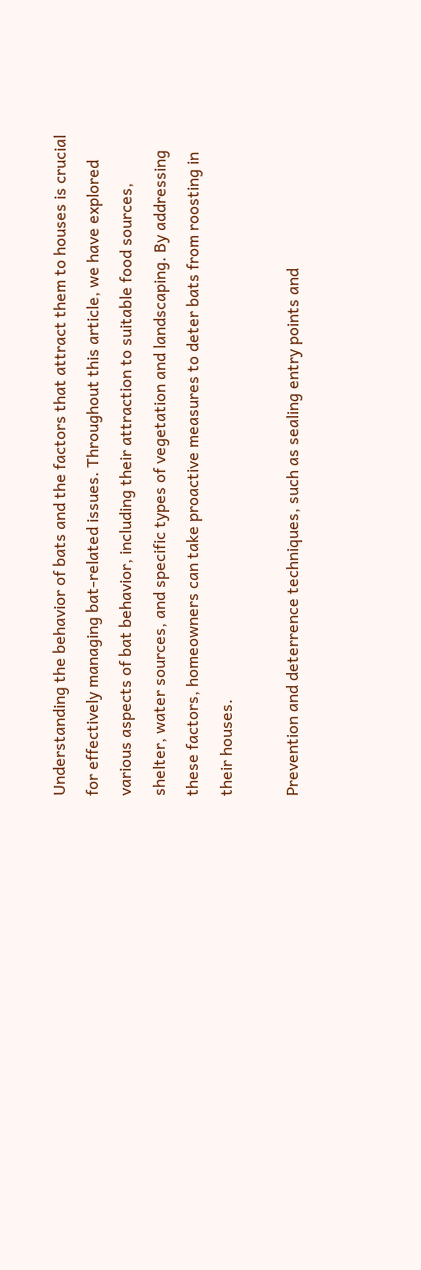Understanding the behavior of bats and the factors that attract them to houses is crucial for effectively managing bat-related issues. Throughout this article, we have explored various aspects of bat behavior, including their attraction to suitable food sources, shelter, water sources, and specific types of vegetation and landscaping. By addressing these factors, homeowners can take proactive measures to deter bats from roosting in their houses.

Prevention and deterrence techniques, such as sealing entry points and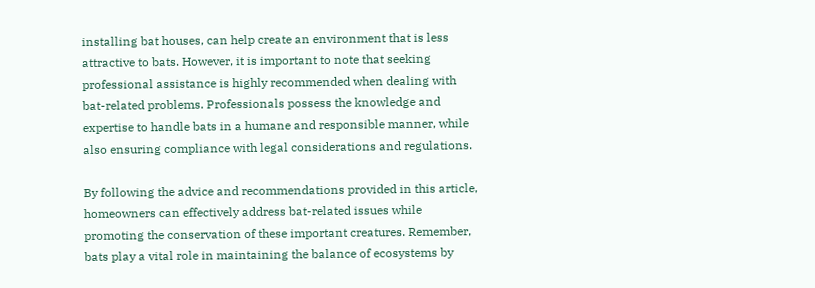installing bat houses, can help create an environment that is less attractive to bats. However, it is important to note that seeking professional assistance is highly recommended when dealing with bat-related problems. Professionals possess the knowledge and expertise to handle bats in a humane and responsible manner, while also ensuring compliance with legal considerations and regulations.

By following the advice and recommendations provided in this article, homeowners can effectively address bat-related issues while promoting the conservation of these important creatures. Remember, bats play a vital role in maintaining the balance of ecosystems by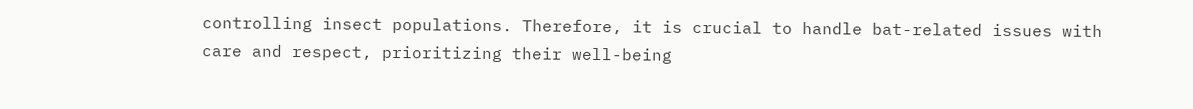controlling insect populations. Therefore, it is crucial to handle bat-related issues with care and respect, prioritizing their well-being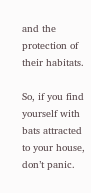and the protection of their habitats.

So, if you find yourself with bats attracted to your house, don’t panic.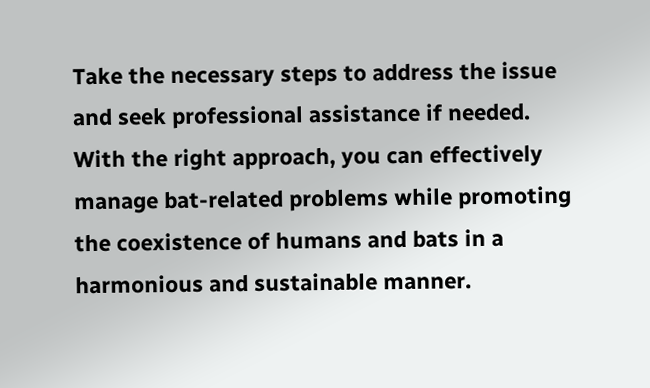Take the necessary steps to address the issue and seek professional assistance if needed. With the right approach, you can effectively manage bat-related problems while promoting the coexistence of humans and bats in a harmonious and sustainable manner.